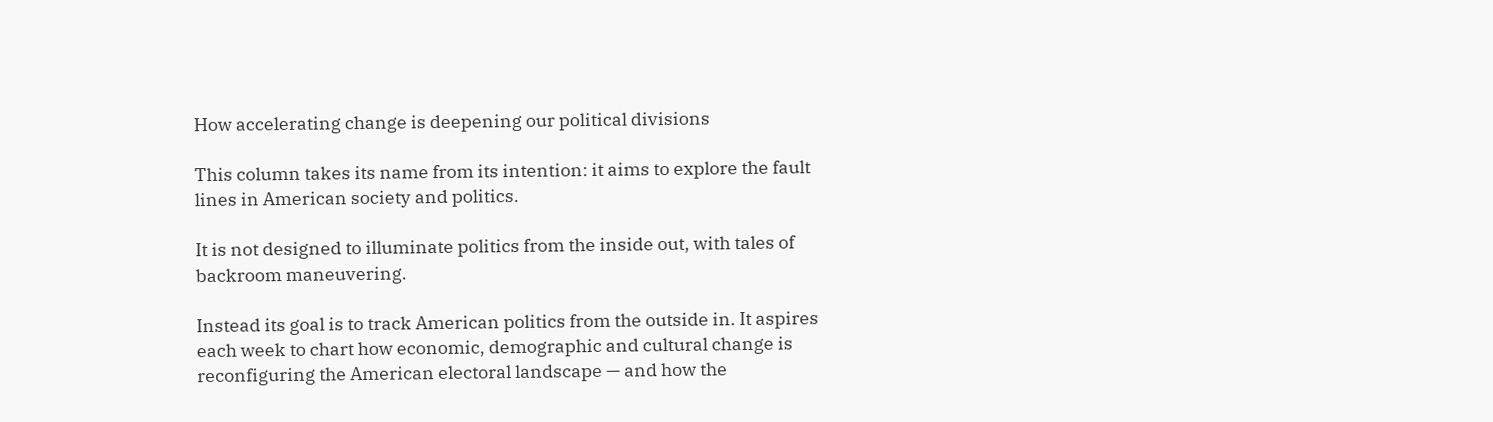How accelerating change is deepening our political divisions

This column takes its name from its intention: it aims to explore the fault lines in American society and politics.

It is not designed to illuminate politics from the inside out, with tales of backroom maneuvering.

Instead its goal is to track American politics from the outside in. It aspires each week to chart how economic, demographic and cultural change is reconfiguring the American electoral landscape — and how the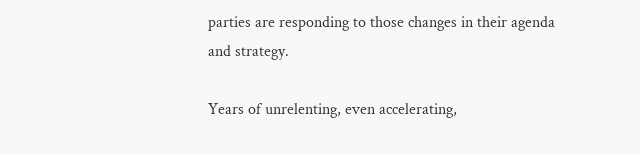parties are responding to those changes in their agenda and strategy.

Years of unrelenting, even accelerating,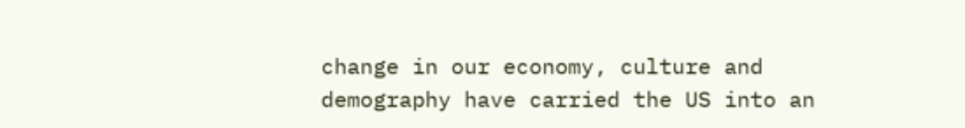change in our economy, culture and demography have carried the US into an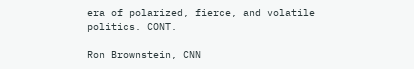era of polarized, fierce, and volatile politics. CONT.

Ron Brownstein, CNN